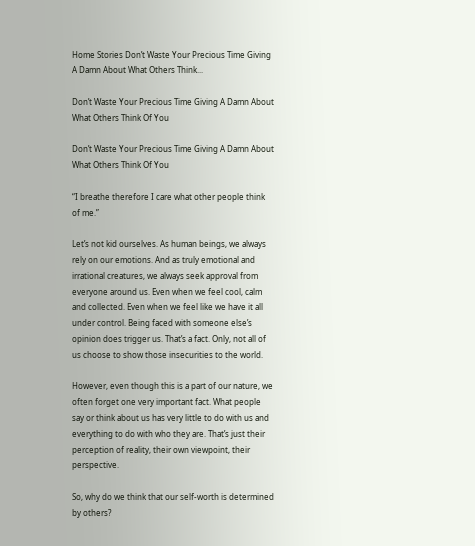Home Stories Don’t Waste Your Precious Time Giving A Damn About What Others Think...

Don’t Waste Your Precious Time Giving A Damn About What Others Think Of You

Don’t Waste Your Precious Time Giving A Damn About What Others Think Of You

“I breathe therefore I care what other people think of me.”

Let’s not kid ourselves. As human beings, we always rely on our emotions. And as truly emotional and irrational creatures, we always seek approval from everyone around us. Even when we feel cool, calm and collected. Even when we feel like we have it all under control. Being faced with someone else’s opinion does trigger us. That’s a fact. Only, not all of us choose to show those insecurities to the world.

However, even though this is a part of our nature, we often forget one very important fact. What people say or think about us has very little to do with us and everything to do with who they are. That’s just their perception of reality, their own viewpoint, their perspective.

So, why do we think that our self-worth is determined by others?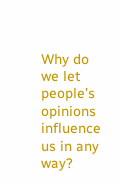Why do we let people’s opinions influence us in any way?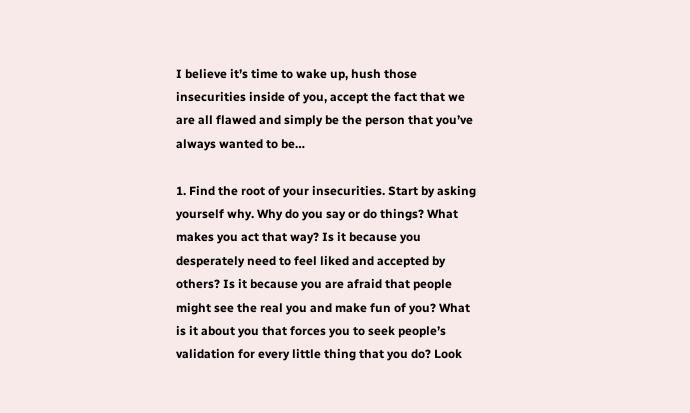I believe it’s time to wake up, hush those insecurities inside of you, accept the fact that we are all flawed and simply be the person that you’ve always wanted to be…

1. Find the root of your insecurities. Start by asking yourself why. Why do you say or do things? What makes you act that way? Is it because you desperately need to feel liked and accepted by others? Is it because you are afraid that people might see the real you and make fun of you? What is it about you that forces you to seek people’s validation for every little thing that you do? Look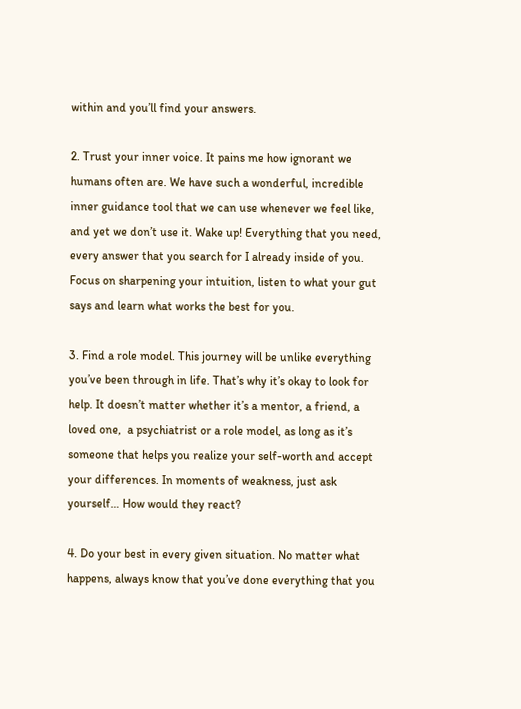within and you’ll find your answers.

2. Trust your inner voice. It pains me how ignorant we humans often are. We have such a wonderful, incredible inner guidance tool that we can use whenever we feel like, and yet we don’t use it. Wake up! Everything that you need, every answer that you search for I already inside of you. Focus on sharpening your intuition, listen to what your gut says and learn what works the best for you.

3. Find a role model. This journey will be unlike everything you’ve been through in life. That’s why it’s okay to look for help. It doesn’t matter whether it’s a mentor, a friend, a loved one,  a psychiatrist or a role model, as long as it’s someone that helps you realize your self-worth and accept your differences. In moments of weakness, just ask yourself… How would they react?

4. Do your best in every given situation. No matter what happens, always know that you’ve done everything that you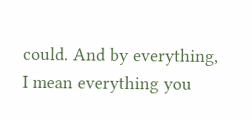could. And by everything, I mean everything you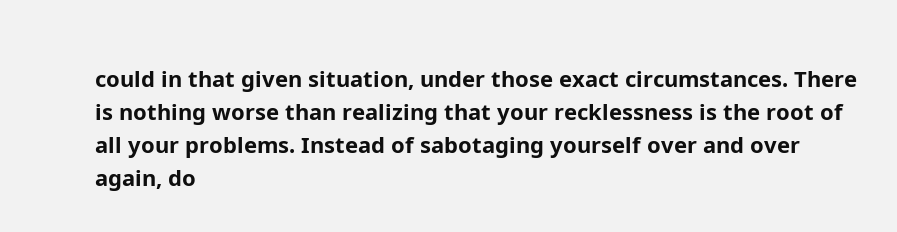could in that given situation, under those exact circumstances. There is nothing worse than realizing that your recklessness is the root of all your problems. Instead of sabotaging yourself over and over again, do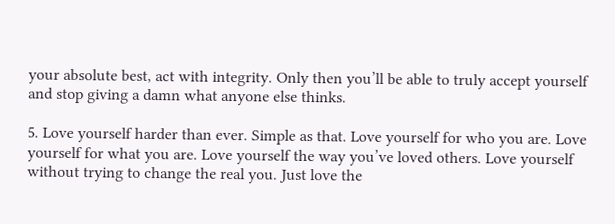your absolute best, act with integrity. Only then you’ll be able to truly accept yourself and stop giving a damn what anyone else thinks.

5. Love yourself harder than ever. Simple as that. Love yourself for who you are. Love yourself for what you are. Love yourself the way you’ve loved others. Love yourself without trying to change the real you. Just love the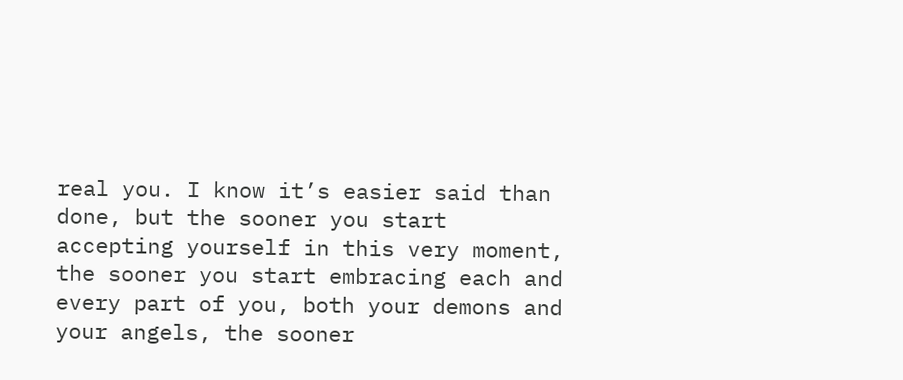real you. I know it’s easier said than done, but the sooner you start accepting yourself in this very moment, the sooner you start embracing each and every part of you, both your demons and your angels, the sooner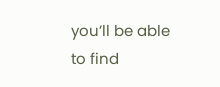you’ll be able to find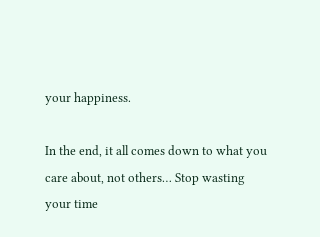your happiness.

In the end, it all comes down to what you care about, not others… Stop wasting your time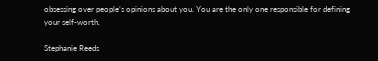obsessing over people’s opinions about you. You are the only one responsible for defining your self-worth.

Stephanie Reeds